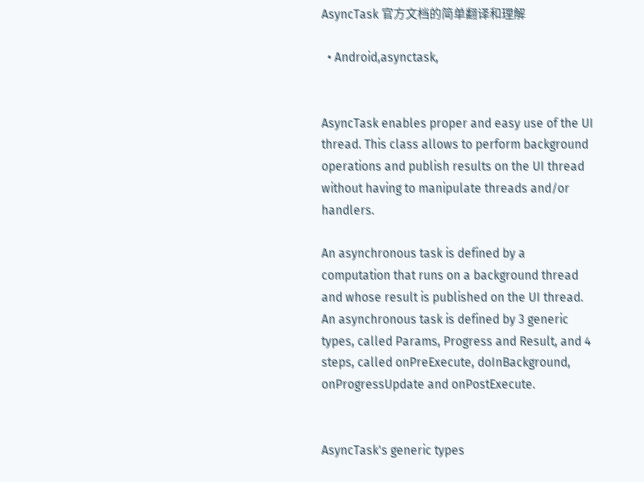AsyncTask 官方文档的简单翻译和理解

  • Android,asynctask,


AsyncTask enables proper and easy use of the UI thread. This class allows to perform background operations and publish results on the UI thread without having to manipulate threads and/or handlers.

An asynchronous task is defined by a computation that runs on a background thread and whose result is published on the UI thread. An asynchronous task is defined by 3 generic types, called Params, Progress and Result, and 4 steps, called onPreExecute, doInBackground, onProgressUpdate and onPostExecute.


AsyncTask's generic types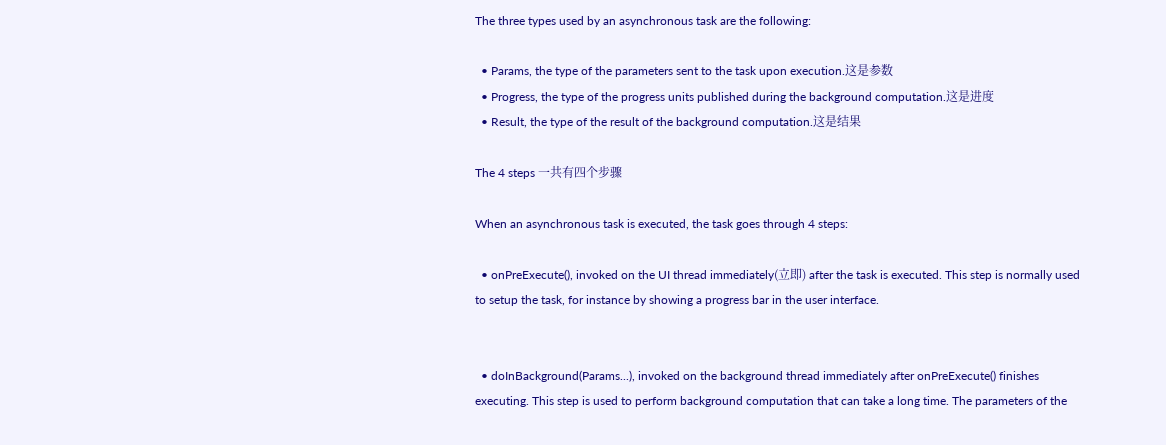The three types used by an asynchronous task are the following:

  • Params, the type of the parameters sent to the task upon execution.这是参数
  • Progress, the type of the progress units published during the background computation.这是进度
  • Result, the type of the result of the background computation.这是结果

The 4 steps 一共有四个步骤

When an asynchronous task is executed, the task goes through 4 steps:

  • onPreExecute(), invoked on the UI thread immediately(立即) after the task is executed. This step is normally used to setup the task, for instance by showing a progress bar in the user interface.


  • doInBackground(Params...), invoked on the background thread immediately after onPreExecute() finishes executing. This step is used to perform background computation that can take a long time. The parameters of the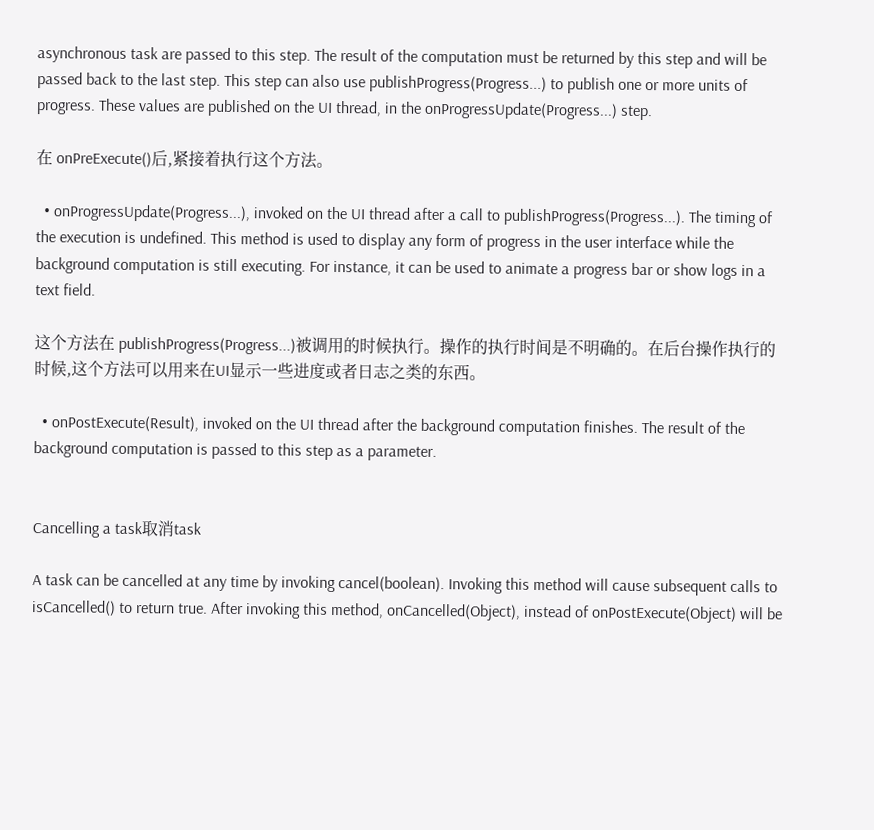asynchronous task are passed to this step. The result of the computation must be returned by this step and will be passed back to the last step. This step can also use publishProgress(Progress...) to publish one or more units of progress. These values are published on the UI thread, in the onProgressUpdate(Progress...) step.

在 onPreExecute()后,紧接着执行这个方法。

  • onProgressUpdate(Progress...), invoked on the UI thread after a call to publishProgress(Progress...). The timing of the execution is undefined. This method is used to display any form of progress in the user interface while the background computation is still executing. For instance, it can be used to animate a progress bar or show logs in a text field.

这个方法在 publishProgress(Progress...)被调用的时候执行。操作的执行时间是不明确的。在后台操作执行的时候,这个方法可以用来在UI显示一些进度或者日志之类的东西。

  • onPostExecute(Result), invoked on the UI thread after the background computation finishes. The result of the background computation is passed to this step as a parameter.


Cancelling a task取消task

A task can be cancelled at any time by invoking cancel(boolean). Invoking this method will cause subsequent calls to isCancelled() to return true. After invoking this method, onCancelled(Object), instead of onPostExecute(Object) will be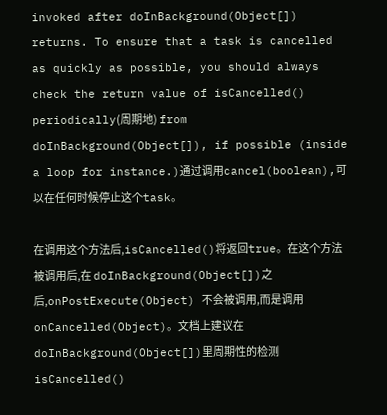invoked after doInBackground(Object[]) returns. To ensure that a task is cancelled as quickly as possible, you should always check the return value of isCancelled() periodically(周期地) from doInBackground(Object[]), if possible (inside a loop for instance.)通过调用cancel(boolean),可以在任何时候停止这个task。

在调用这个方法后,isCancelled()将返回true。在这个方法被调用后,在 doInBackground(Object[])之后,onPostExecute(Object) 不会被调用,而是调用onCancelled(Object)。文档上建议在doInBackground(Object[])里周期性的检测isCancelled()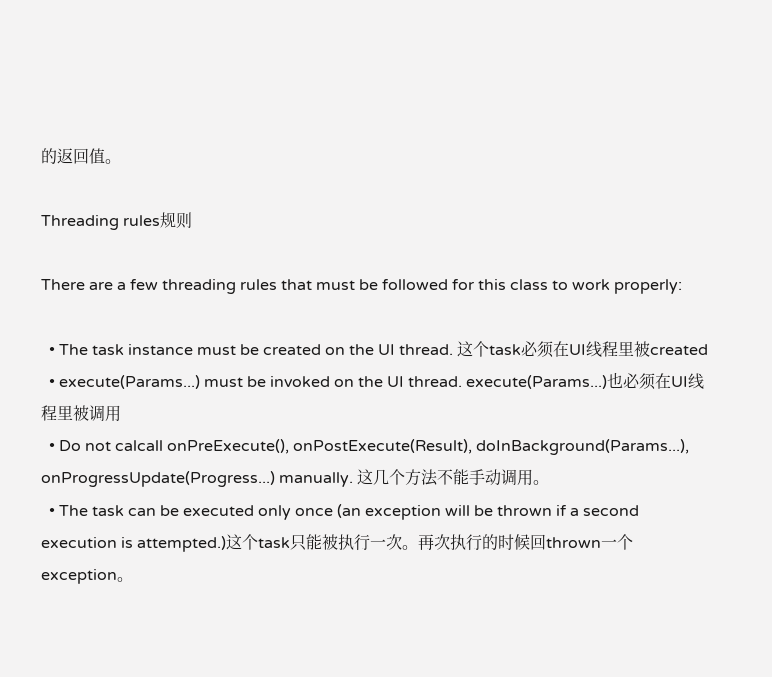的返回值。

Threading rules规则

There are a few threading rules that must be followed for this class to work properly:

  • The task instance must be created on the UI thread. 这个task必须在UI线程里被created
  • execute(Params...) must be invoked on the UI thread. execute(Params...)也必须在UI线程里被调用
  • Do not calcall onPreExecute(), onPostExecute(Result), doInBackground(Params...), onProgressUpdate(Progress...) manually. 这几个方法不能手动调用。
  • The task can be executed only once (an exception will be thrown if a second execution is attempted.)这个task只能被执行一次。再次执行的时候回thrown一个exception。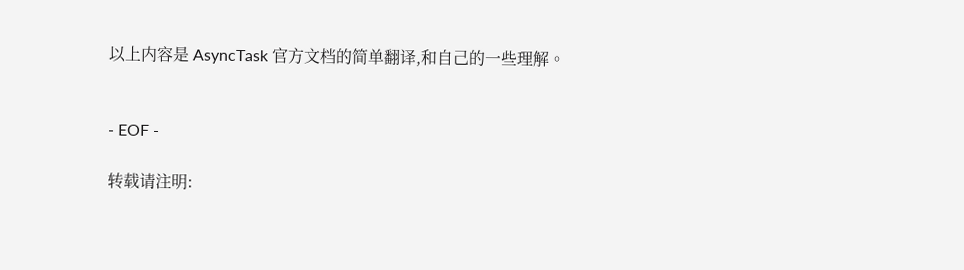以上内容是 AsyncTask 官方文档的简单翻译,和自己的一些理解。


- EOF -

转载请注明: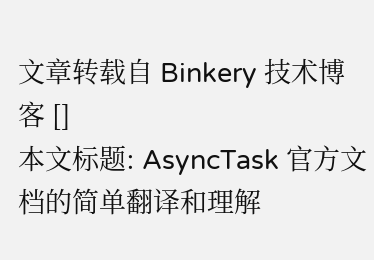文章转载自 Binkery 技术博客 []
本文标题: AsyncTask 官方文档的简单翻译和理解